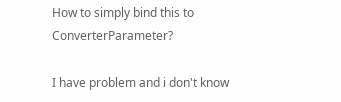How to simply bind this to ConverterParameter?

I have problem and i don't know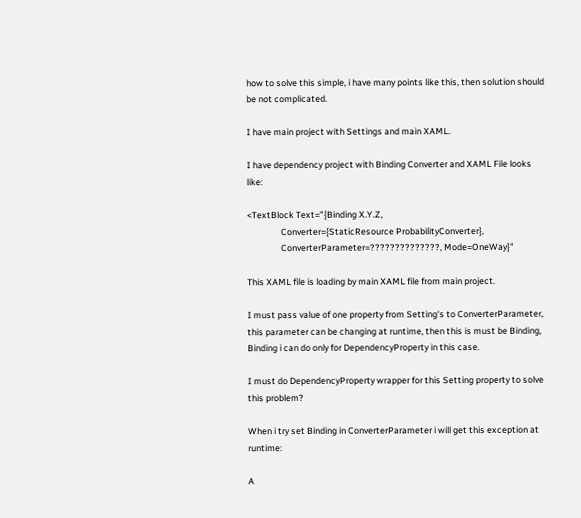how to solve this simple, i have many points like this, then solution should be not complicated.

I have main project with Settings and main XAML.

I have dependency project with Binding Converter and XAML File looks like:

<TextBlock Text="{Binding X.Y.Z,
                 Converter={StaticResource ProbabilityConverter},
                 ConverterParameter=??????????????, Mode=OneWay}"

This XAML file is loading by main XAML file from main project.

I must pass value of one property from Setting's to ConverterParameter, this parameter can be changing at runtime, then this is must be Binding, Binding i can do only for DependencyProperty in this case.

I must do DependencyProperty wrapper for this Setting property to solve this problem?

When i try set Binding in ConverterParameter i will get this exception at runtime:

A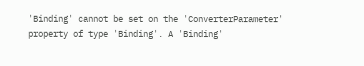'Binding' cannot be set on the 'ConverterParameter' property of type 'Binding'. A 'Binding'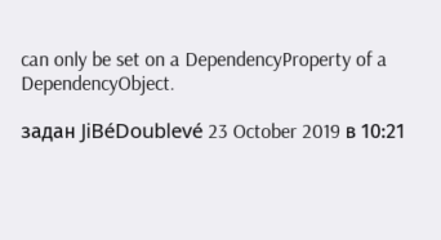can only be set on a DependencyProperty of a DependencyObject.

задан JiBéDoublevé 23 October 2019 в 10:21